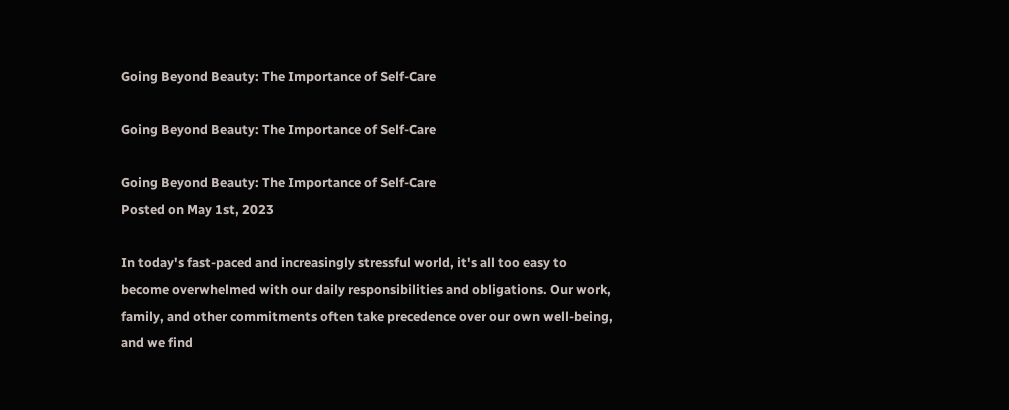Going Beyond Beauty: The Importance of Self-Care

Going Beyond Beauty: The Importance of Self-Care

Going Beyond Beauty: The Importance of Self-Care
Posted on May 1st, 2023

In today's fast-paced and increasingly stressful world, it's all too easy to become overwhelmed with our daily responsibilities and obligations. Our work, family, and other commitments often take precedence over our own well-being, and we find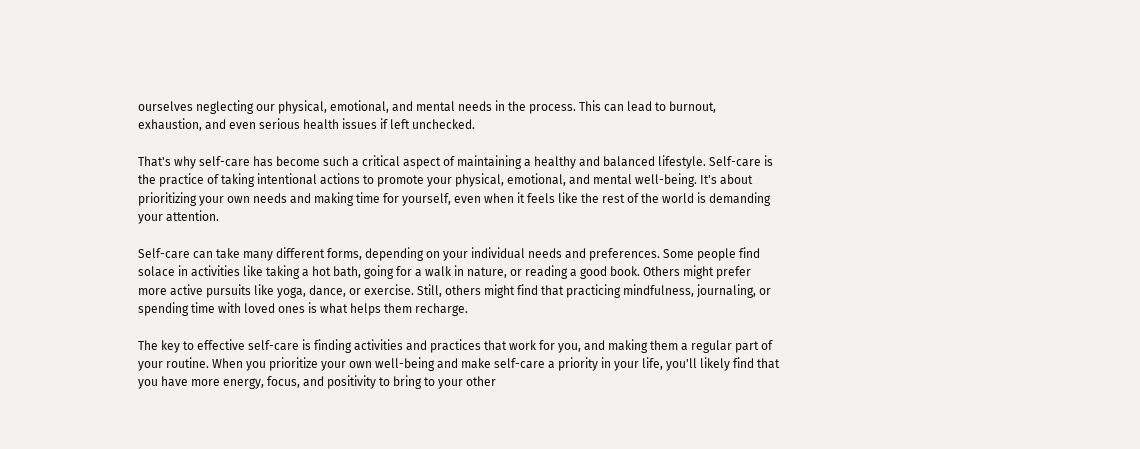ourselves neglecting our physical, emotional, and mental needs in the process. This can lead to burnout, exhaustion, and even serious health issues if left unchecked.

That's why self-care has become such a critical aspect of maintaining a healthy and balanced lifestyle. Self-care is the practice of taking intentional actions to promote your physical, emotional, and mental well-being. It's about prioritizing your own needs and making time for yourself, even when it feels like the rest of the world is demanding your attention.

Self-care can take many different forms, depending on your individual needs and preferences. Some people find solace in activities like taking a hot bath, going for a walk in nature, or reading a good book. Others might prefer more active pursuits like yoga, dance, or exercise. Still, others might find that practicing mindfulness, journaling, or spending time with loved ones is what helps them recharge.

The key to effective self-care is finding activities and practices that work for you, and making them a regular part of your routine. When you prioritize your own well-being and make self-care a priority in your life, you'll likely find that you have more energy, focus, and positivity to bring to your other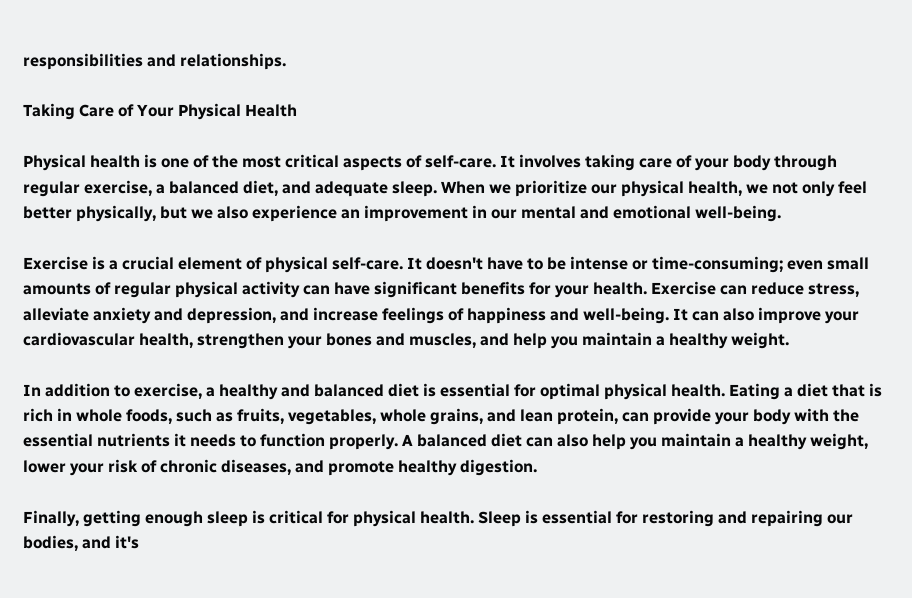responsibilities and relationships.

Taking Care of Your Physical Health

Physical health is one of the most critical aspects of self-care. It involves taking care of your body through regular exercise, a balanced diet, and adequate sleep. When we prioritize our physical health, we not only feel better physically, but we also experience an improvement in our mental and emotional well-being.

Exercise is a crucial element of physical self-care. It doesn't have to be intense or time-consuming; even small amounts of regular physical activity can have significant benefits for your health. Exercise can reduce stress, alleviate anxiety and depression, and increase feelings of happiness and well-being. It can also improve your cardiovascular health, strengthen your bones and muscles, and help you maintain a healthy weight.

In addition to exercise, a healthy and balanced diet is essential for optimal physical health. Eating a diet that is rich in whole foods, such as fruits, vegetables, whole grains, and lean protein, can provide your body with the essential nutrients it needs to function properly. A balanced diet can also help you maintain a healthy weight, lower your risk of chronic diseases, and promote healthy digestion.

Finally, getting enough sleep is critical for physical health. Sleep is essential for restoring and repairing our bodies, and it's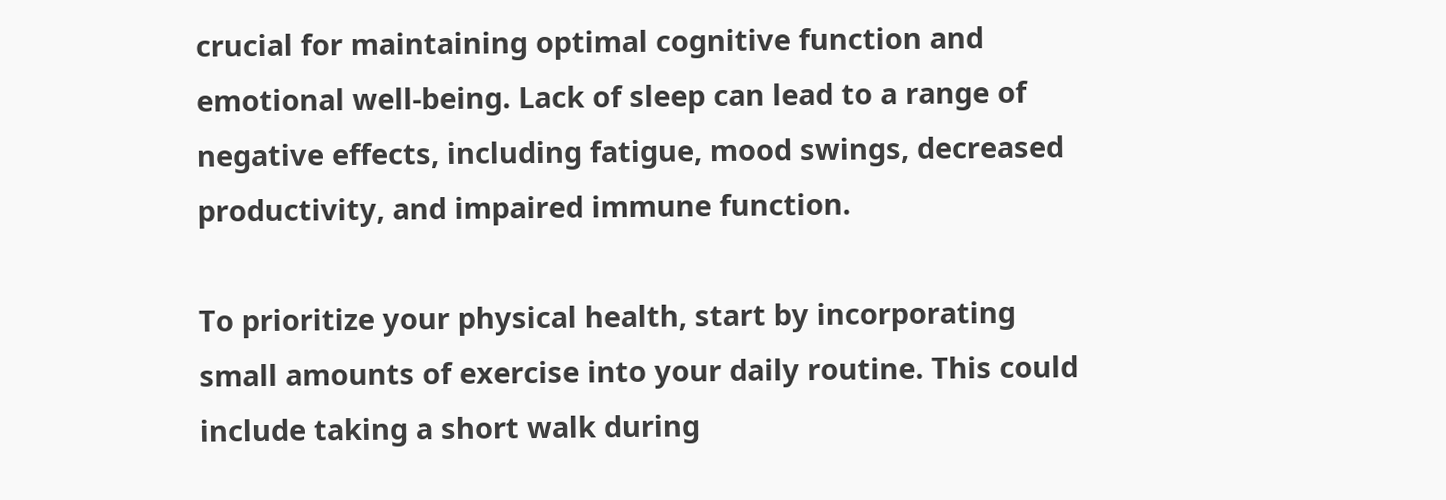crucial for maintaining optimal cognitive function and emotional well-being. Lack of sleep can lead to a range of negative effects, including fatigue, mood swings, decreased productivity, and impaired immune function.

To prioritize your physical health, start by incorporating small amounts of exercise into your daily routine. This could include taking a short walk during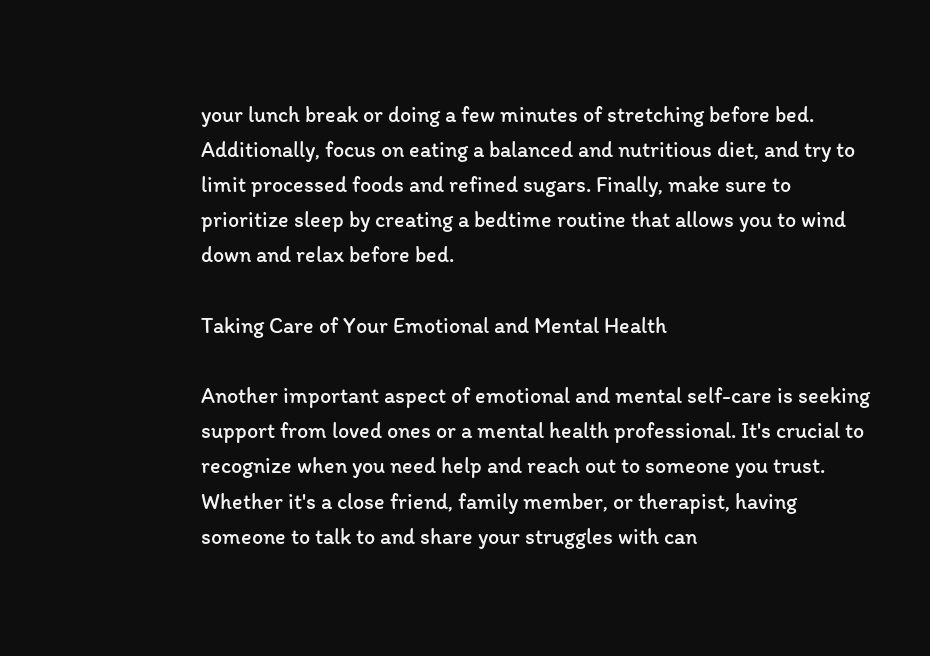your lunch break or doing a few minutes of stretching before bed. Additionally, focus on eating a balanced and nutritious diet, and try to limit processed foods and refined sugars. Finally, make sure to prioritize sleep by creating a bedtime routine that allows you to wind down and relax before bed.

Taking Care of Your Emotional and Mental Health

Another important aspect of emotional and mental self-care is seeking support from loved ones or a mental health professional. It's crucial to recognize when you need help and reach out to someone you trust. Whether it's a close friend, family member, or therapist, having someone to talk to and share your struggles with can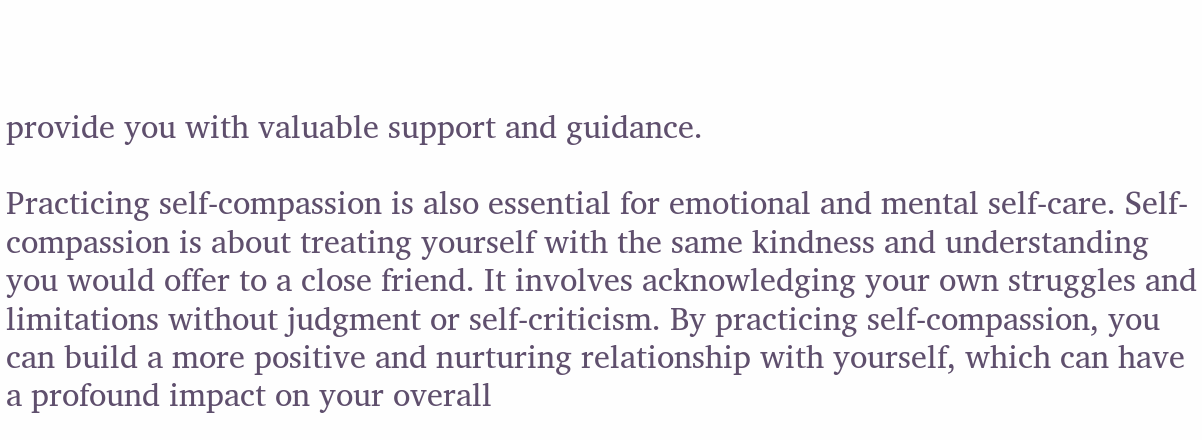provide you with valuable support and guidance.

Practicing self-compassion is also essential for emotional and mental self-care. Self-compassion is about treating yourself with the same kindness and understanding you would offer to a close friend. It involves acknowledging your own struggles and limitations without judgment or self-criticism. By practicing self-compassion, you can build a more positive and nurturing relationship with yourself, which can have a profound impact on your overall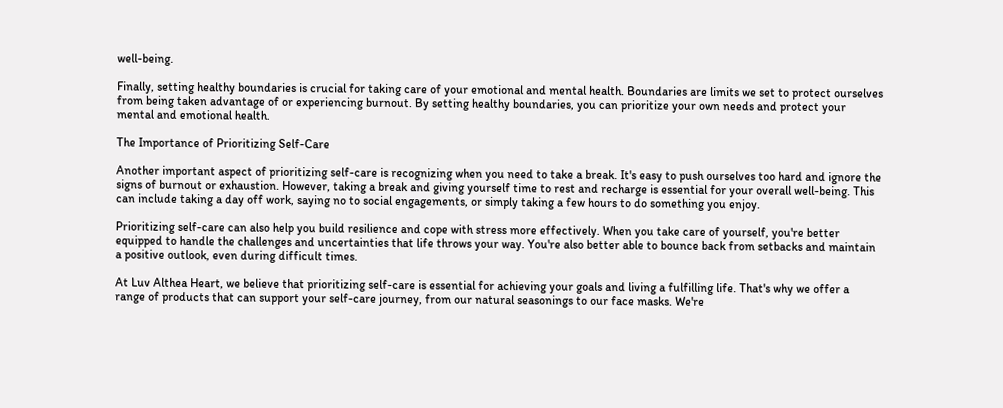well-being.

Finally, setting healthy boundaries is crucial for taking care of your emotional and mental health. Boundaries are limits we set to protect ourselves from being taken advantage of or experiencing burnout. By setting healthy boundaries, you can prioritize your own needs and protect your mental and emotional health.

The Importance of Prioritizing Self-Care

Another important aspect of prioritizing self-care is recognizing when you need to take a break. It's easy to push ourselves too hard and ignore the signs of burnout or exhaustion. However, taking a break and giving yourself time to rest and recharge is essential for your overall well-being. This can include taking a day off work, saying no to social engagements, or simply taking a few hours to do something you enjoy.

Prioritizing self-care can also help you build resilience and cope with stress more effectively. When you take care of yourself, you're better equipped to handle the challenges and uncertainties that life throws your way. You're also better able to bounce back from setbacks and maintain a positive outlook, even during difficult times.

At Luv Althea Heart, we believe that prioritizing self-care is essential for achieving your goals and living a fulfilling life. That's why we offer a range of products that can support your self-care journey, from our natural seasonings to our face masks. We're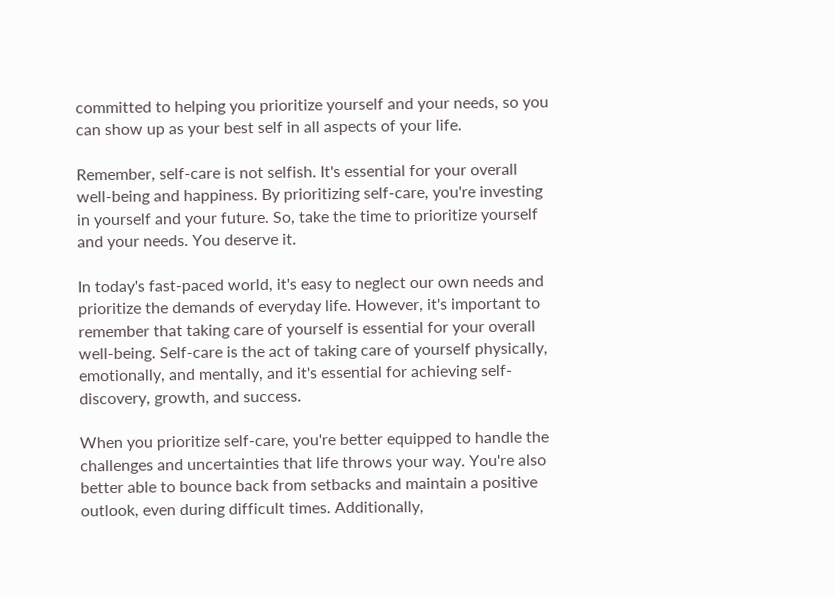committed to helping you prioritize yourself and your needs, so you can show up as your best self in all aspects of your life.

Remember, self-care is not selfish. It's essential for your overall well-being and happiness. By prioritizing self-care, you're investing in yourself and your future. So, take the time to prioritize yourself and your needs. You deserve it.

In today's fast-paced world, it's easy to neglect our own needs and prioritize the demands of everyday life. However, it's important to remember that taking care of yourself is essential for your overall well-being. Self-care is the act of taking care of yourself physically, emotionally, and mentally, and it's essential for achieving self-discovery, growth, and success.

When you prioritize self-care, you're better equipped to handle the challenges and uncertainties that life throws your way. You're also better able to bounce back from setbacks and maintain a positive outlook, even during difficult times. Additionally,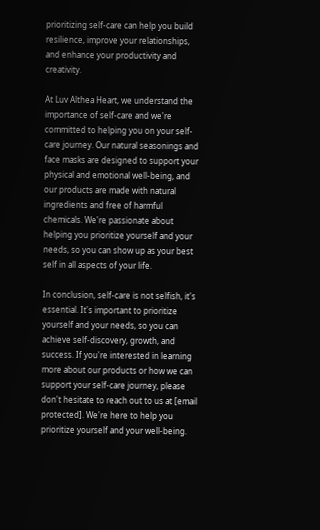prioritizing self-care can help you build resilience, improve your relationships, and enhance your productivity and creativity.

At Luv Althea Heart, we understand the importance of self-care and we're committed to helping you on your self-care journey. Our natural seasonings and face masks are designed to support your physical and emotional well-being, and our products are made with natural ingredients and free of harmful chemicals. We're passionate about helping you prioritize yourself and your needs, so you can show up as your best self in all aspects of your life.

In conclusion, self-care is not selfish, it's essential. It's important to prioritize yourself and your needs, so you can achieve self-discovery, growth, and success. If you're interested in learning more about our products or how we can support your self-care journey, please don't hesitate to reach out to us at [email protected]. We're here to help you prioritize yourself and your well-being.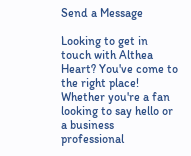Send a Message

Looking to get in touch with Althea Heart? You've come to the right place! Whether you're a fan looking to say hello or a business professional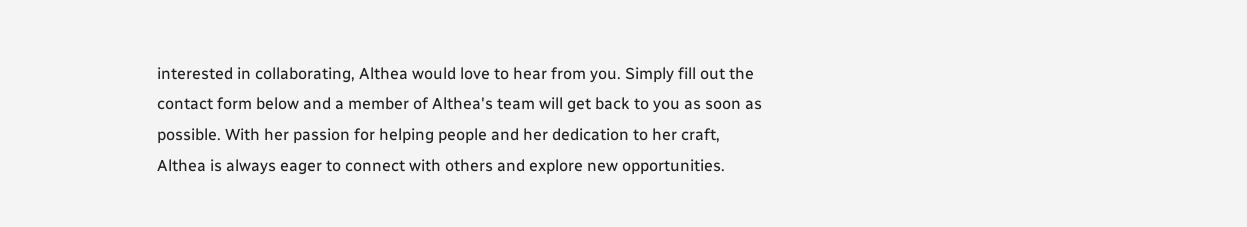interested in collaborating, Althea would love to hear from you. Simply fill out the contact form below and a member of Althea's team will get back to you as soon as possible. With her passion for helping people and her dedication to her craft, Althea is always eager to connect with others and explore new opportunities.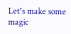Let's make some magic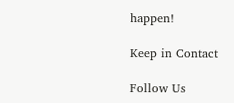happen!

Keep in Contact

Follow Us